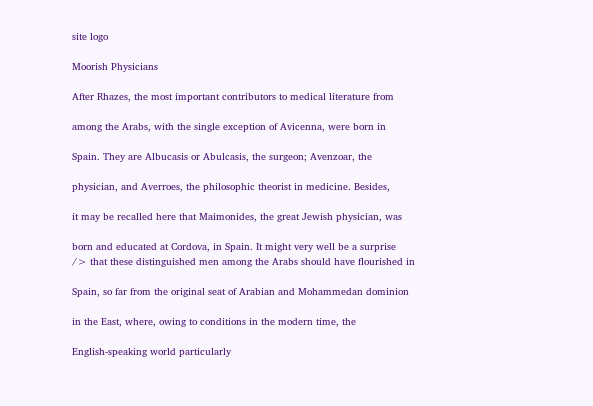site logo

Moorish Physicians

After Rhazes, the most important contributors to medical literature from

among the Arabs, with the single exception of Avicenna, were born in

Spain. They are Albucasis or Abulcasis, the surgeon; Avenzoar, the

physician, and Averroes, the philosophic theorist in medicine. Besides,

it may be recalled here that Maimonides, the great Jewish physician, was

born and educated at Cordova, in Spain. It might very well be a surprise
/> that these distinguished men among the Arabs should have flourished in

Spain, so far from the original seat of Arabian and Mohammedan dominion

in the East, where, owing to conditions in the modern time, the

English-speaking world particularly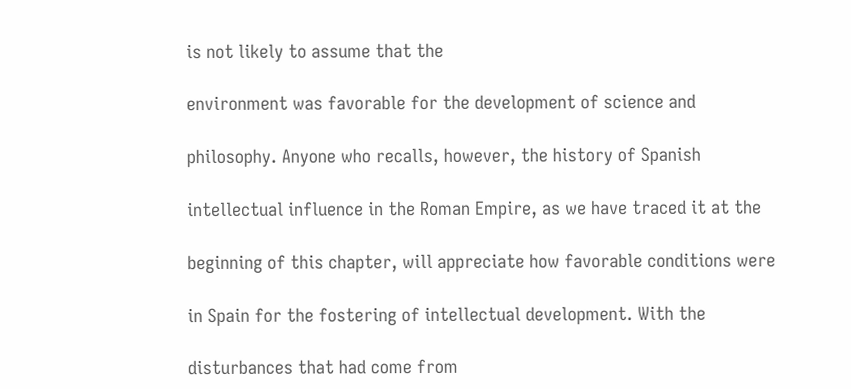is not likely to assume that the

environment was favorable for the development of science and

philosophy. Anyone who recalls, however, the history of Spanish

intellectual influence in the Roman Empire, as we have traced it at the

beginning of this chapter, will appreciate how favorable conditions were

in Spain for the fostering of intellectual development. With the

disturbances that had come from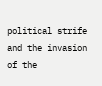political strife and the invasion of the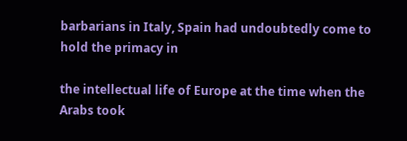barbarians in Italy, Spain had undoubtedly come to hold the primacy in

the intellectual life of Europe at the time when the Arabs took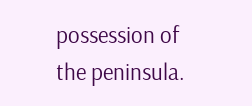possession of the peninsula.